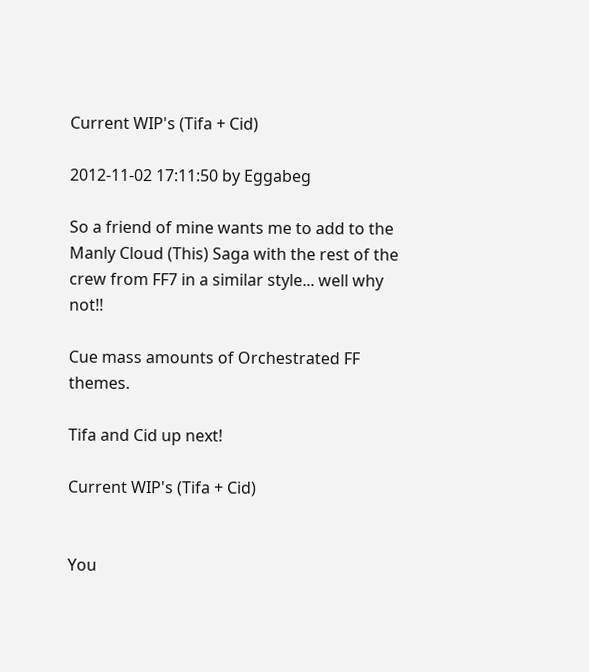Current WIP's (Tifa + Cid)

2012-11-02 17:11:50 by Eggabeg

So a friend of mine wants me to add to the Manly Cloud (This) Saga with the rest of the crew from FF7 in a similar style... well why not!!

Cue mass amounts of Orchestrated FF themes.

Tifa and Cid up next!

Current WIP's (Tifa + Cid)


You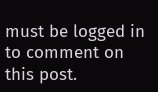must be logged in to comment on this post.